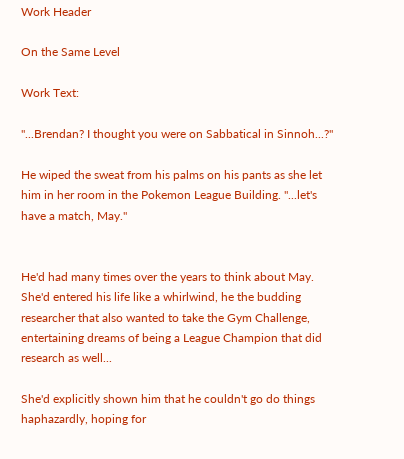Work Header

On the Same Level

Work Text:

"...Brendan? I thought you were on Sabbatical in Sinnoh...?"

He wiped the sweat from his palms on his pants as she let him in her room in the Pokemon League Building. "...let's have a match, May."


He'd had many times over the years to think about May. She'd entered his life like a whirlwind, he the budding researcher that also wanted to take the Gym Challenge, entertaining dreams of being a League Champion that did research as well...

She'd explicitly shown him that he couldn't go do things haphazardly, hoping for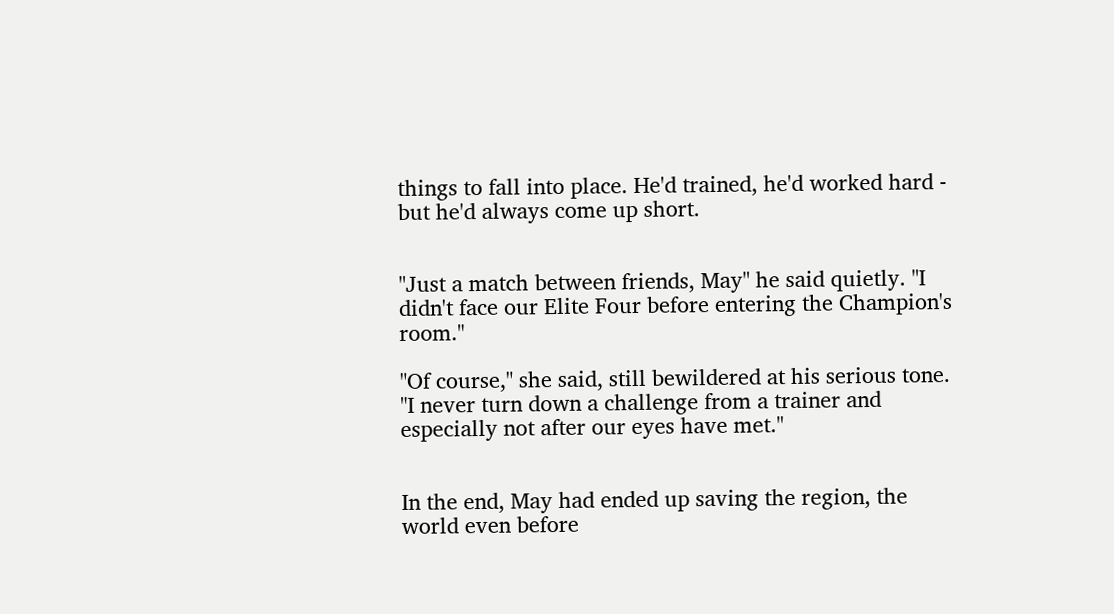things to fall into place. He'd trained, he'd worked hard - but he'd always come up short.


"Just a match between friends, May" he said quietly. "I didn't face our Elite Four before entering the Champion's room."

"Of course," she said, still bewildered at his serious tone. "I never turn down a challenge from a trainer and especially not after our eyes have met."


In the end, May had ended up saving the region, the world even before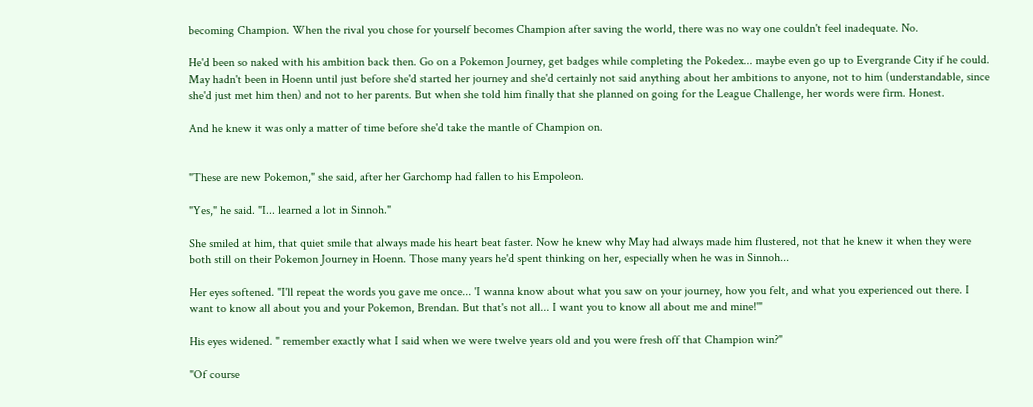becoming Champion. When the rival you chose for yourself becomes Champion after saving the world, there was no way one couldn't feel inadequate. No.

He'd been so naked with his ambition back then. Go on a Pokemon Journey, get badges while completing the Pokedex... maybe even go up to Evergrande City if he could. May hadn't been in Hoenn until just before she'd started her journey and she'd certainly not said anything about her ambitions to anyone, not to him (understandable, since she'd just met him then) and not to her parents. But when she told him finally that she planned on going for the League Challenge, her words were firm. Honest.

And he knew it was only a matter of time before she'd take the mantle of Champion on.


"These are new Pokemon," she said, after her Garchomp had fallen to his Empoleon.

"Yes," he said. "I... learned a lot in Sinnoh."

She smiled at him, that quiet smile that always made his heart beat faster. Now he knew why May had always made him flustered, not that he knew it when they were both still on their Pokemon Journey in Hoenn. Those many years he'd spent thinking on her, especially when he was in Sinnoh...

Her eyes softened. "I'll repeat the words you gave me once... 'I wanna know about what you saw on your journey, how you felt, and what you experienced out there. I want to know all about you and your Pokemon, Brendan. But that's not all... I want you to know all about me and mine!'"

His eyes widened. " remember exactly what I said when we were twelve years old and you were fresh off that Champion win?"

"Of course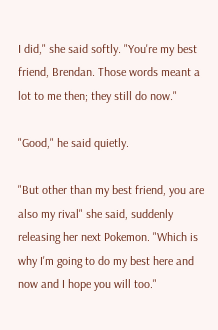I did," she said softly. "You're my best friend, Brendan. Those words meant a lot to me then; they still do now."

"Good," he said quietly.

"But other than my best friend, you are also my rival" she said, suddenly releasing her next Pokemon. "Which is why I'm going to do my best here and now and I hope you will too."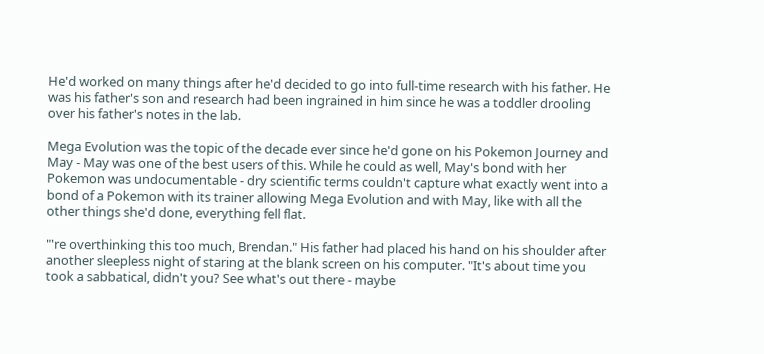He'd worked on many things after he'd decided to go into full-time research with his father. He was his father's son and research had been ingrained in him since he was a toddler drooling over his father's notes in the lab.

Mega Evolution was the topic of the decade ever since he'd gone on his Pokemon Journey and May - May was one of the best users of this. While he could as well, May's bond with her Pokemon was undocumentable - dry scientific terms couldn't capture what exactly went into a bond of a Pokemon with its trainer allowing Mega Evolution and with May, like with all the other things she'd done, everything fell flat.

"'re overthinking this too much, Brendan." His father had placed his hand on his shoulder after another sleepless night of staring at the blank screen on his computer. "It's about time you took a sabbatical, didn't you? See what's out there - maybe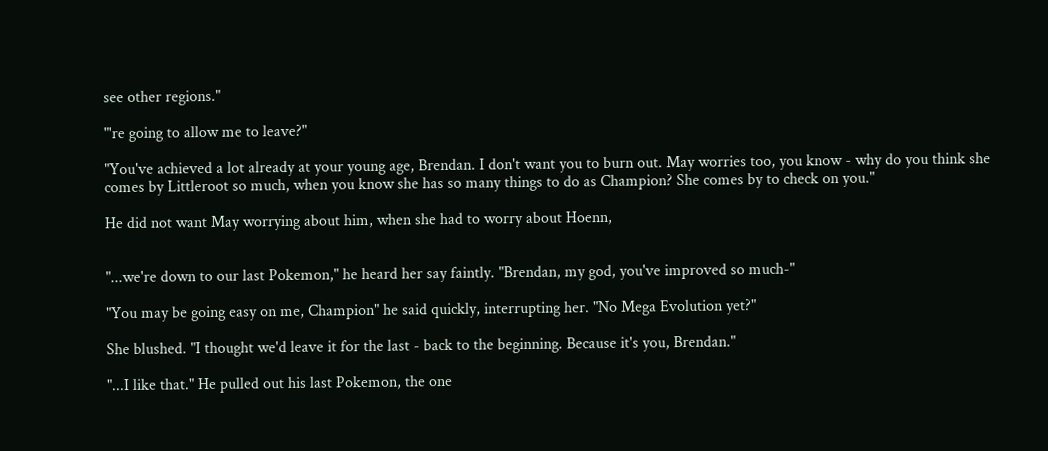see other regions."

"'re going to allow me to leave?"

"You've achieved a lot already at your young age, Brendan. I don't want you to burn out. May worries too, you know - why do you think she comes by Littleroot so much, when you know she has so many things to do as Champion? She comes by to check on you."

He did not want May worrying about him, when she had to worry about Hoenn,


"...we're down to our last Pokemon," he heard her say faintly. "Brendan, my god, you've improved so much-"

"You may be going easy on me, Champion" he said quickly, interrupting her. "No Mega Evolution yet?"

She blushed. "I thought we'd leave it for the last - back to the beginning. Because it's you, Brendan."

"...I like that." He pulled out his last Pokemon, the one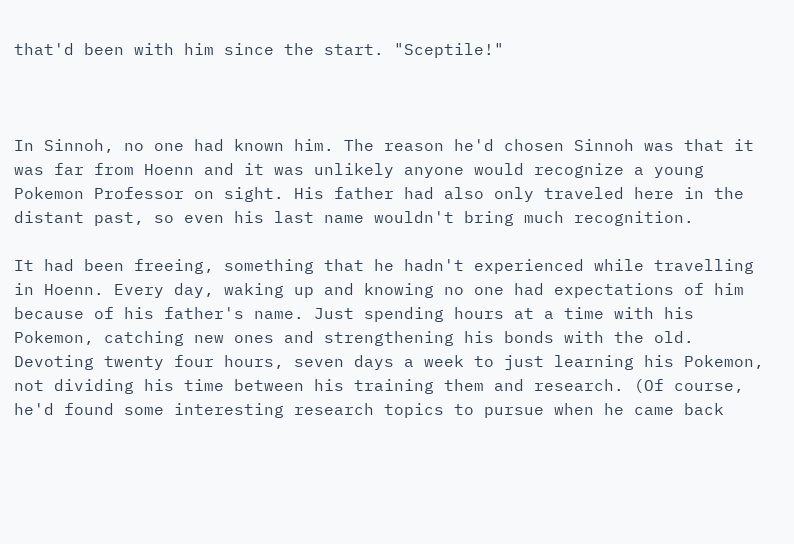that'd been with him since the start. "Sceptile!"



In Sinnoh, no one had known him. The reason he'd chosen Sinnoh was that it was far from Hoenn and it was unlikely anyone would recognize a young Pokemon Professor on sight. His father had also only traveled here in the distant past, so even his last name wouldn't bring much recognition.

It had been freeing, something that he hadn't experienced while travelling in Hoenn. Every day, waking up and knowing no one had expectations of him because of his father's name. Just spending hours at a time with his Pokemon, catching new ones and strengthening his bonds with the old. Devoting twenty four hours, seven days a week to just learning his Pokemon, not dividing his time between his training them and research. (Of course, he'd found some interesting research topics to pursue when he came back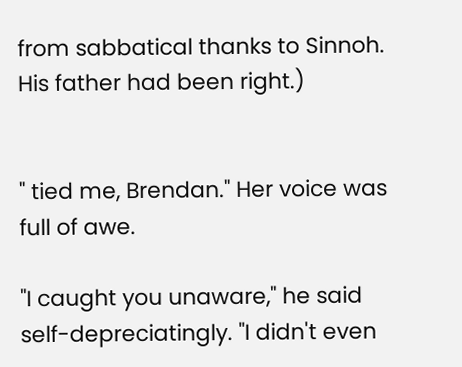from sabbatical thanks to Sinnoh. His father had been right.)


" tied me, Brendan." Her voice was full of awe.

"I caught you unaware," he said self-depreciatingly. "I didn't even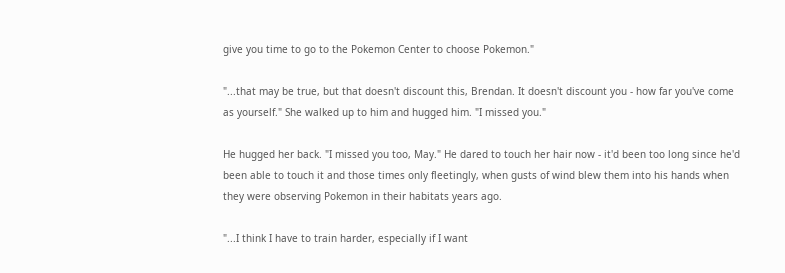give you time to go to the Pokemon Center to choose Pokemon."

"...that may be true, but that doesn't discount this, Brendan. It doesn't discount you - how far you've come as yourself." She walked up to him and hugged him. "I missed you."

He hugged her back. "I missed you too, May." He dared to touch her hair now - it'd been too long since he'd been able to touch it and those times only fleetingly, when gusts of wind blew them into his hands when they were observing Pokemon in their habitats years ago.

"...I think I have to train harder, especially if I want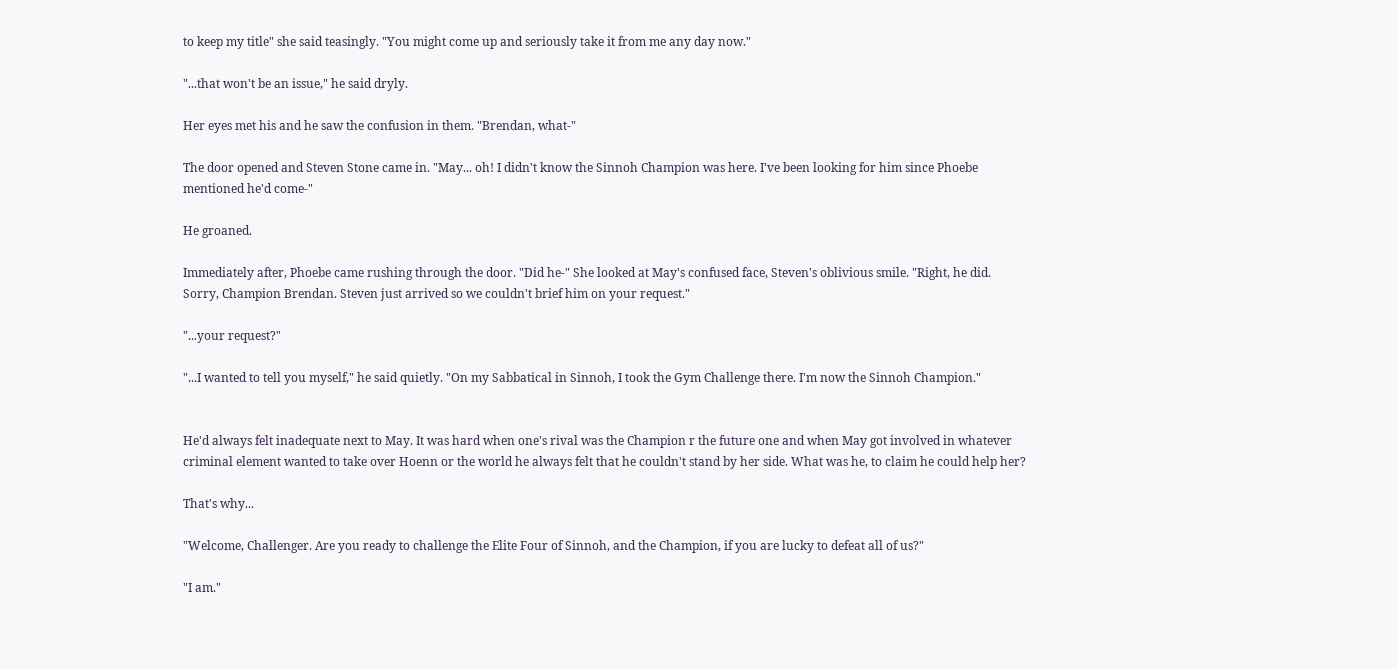to keep my title" she said teasingly. "You might come up and seriously take it from me any day now."

"...that won't be an issue," he said dryly.

Her eyes met his and he saw the confusion in them. "Brendan, what-"

The door opened and Steven Stone came in. "May... oh! I didn't know the Sinnoh Champion was here. I've been looking for him since Phoebe mentioned he'd come-"

He groaned.

Immediately after, Phoebe came rushing through the door. "Did he-" She looked at May's confused face, Steven's oblivious smile. "Right, he did. Sorry, Champion Brendan. Steven just arrived so we couldn't brief him on your request."

"...your request?"

"...I wanted to tell you myself," he said quietly. "On my Sabbatical in Sinnoh, I took the Gym Challenge there. I'm now the Sinnoh Champion."


He'd always felt inadequate next to May. It was hard when one's rival was the Champion r the future one and when May got involved in whatever criminal element wanted to take over Hoenn or the world he always felt that he couldn't stand by her side. What was he, to claim he could help her?

That's why...

"Welcome, Challenger. Are you ready to challenge the Elite Four of Sinnoh, and the Champion, if you are lucky to defeat all of us?"

"I am."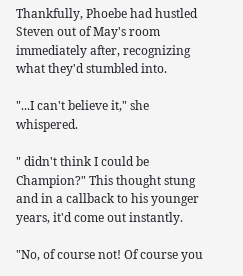Thankfully, Phoebe had hustled Steven out of May's room immediately after, recognizing what they'd stumbled into.

"...I can't believe it," she whispered.

" didn't think I could be Champion?" This thought stung and in a callback to his younger years, it'd come out instantly.

"No, of course not! Of course you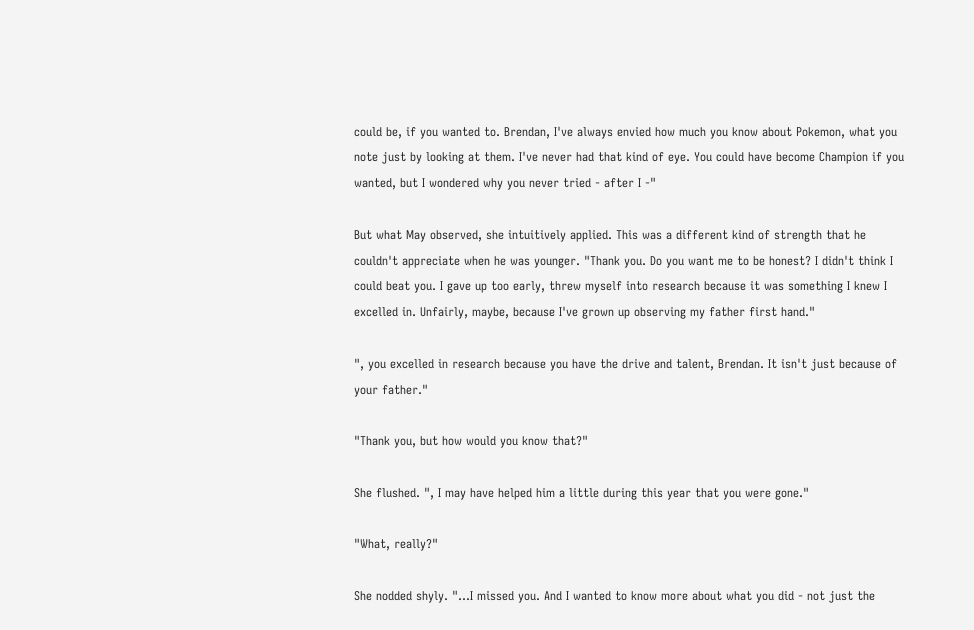could be, if you wanted to. Brendan, I've always envied how much you know about Pokemon, what you note just by looking at them. I've never had that kind of eye. You could have become Champion if you wanted, but I wondered why you never tried - after I -"

But what May observed, she intuitively applied. This was a different kind of strength that he couldn't appreciate when he was younger. "Thank you. Do you want me to be honest? I didn't think I could beat you. I gave up too early, threw myself into research because it was something I knew I excelled in. Unfairly, maybe, because I've grown up observing my father first hand."

", you excelled in research because you have the drive and talent, Brendan. It isn't just because of your father."

"Thank you, but how would you know that?"

She flushed. ", I may have helped him a little during this year that you were gone."

"What, really?"

She nodded shyly. "...I missed you. And I wanted to know more about what you did - not just the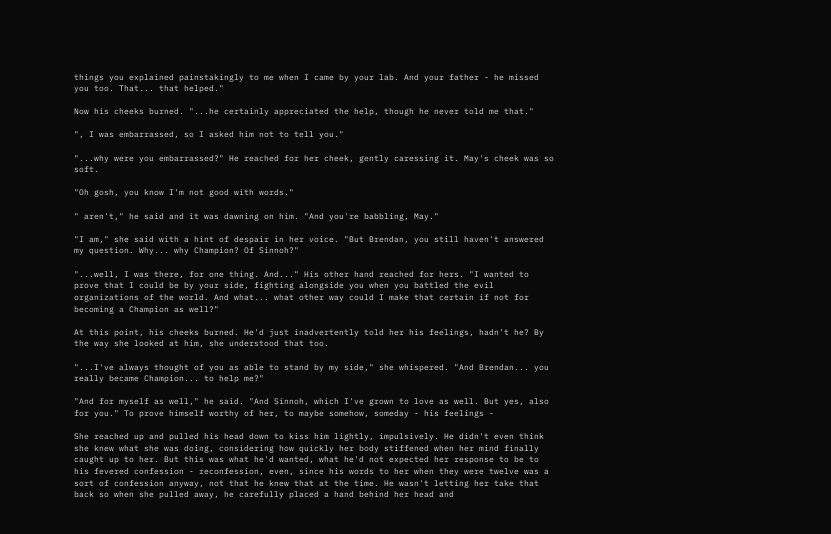things you explained painstakingly to me when I came by your lab. And your father - he missed you too. That... that helped."

Now his cheeks burned. "...he certainly appreciated the help, though he never told me that."

", I was embarrassed, so I asked him not to tell you."

"...why were you embarrassed?" He reached for her cheek, gently caressing it. May's cheek was so soft.

"Oh gosh, you know I'm not good with words."

" aren't," he said and it was dawning on him. "And you're babbling, May."

"I am," she said with a hint of despair in her voice. "But Brendan, you still haven't answered my question. Why... why Champion? Of Sinnoh?"

"...well, I was there, for one thing. And..." His other hand reached for hers. "I wanted to prove that I could be by your side, fighting alongside you when you battled the evil organizations of the world. And what... what other way could I make that certain if not for becoming a Champion as well?"

At this point, his cheeks burned. He'd just inadvertently told her his feelings, hadn't he? By the way she looked at him, she understood that too.

"...I've always thought of you as able to stand by my side," she whispered. "And Brendan... you really became Champion... to help me?"

"And for myself as well," he said. "And Sinnoh, which I've grown to love as well. But yes, also for you." To prove himself worthy of her, to maybe somehow, someday - his feelings -

She reached up and pulled his head down to kiss him lightly, impulsively. He didn't even think she knew what she was doing, considering how quickly her body stiffened when her mind finally caught up to her. But this was what he'd wanted, what he'd not expected her response to be to his fevered confession - reconfession, even, since his words to her when they were twelve was a sort of confession anyway, not that he knew that at the time. He wasn't letting her take that back so when she pulled away, he carefully placed a hand behind her head and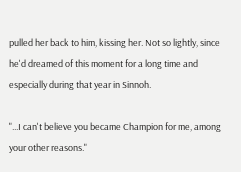pulled her back to him, kissing her. Not so lightly, since he'd dreamed of this moment for a long time and especially during that year in Sinnoh.

"...I can't believe you became Champion for me, among your other reasons."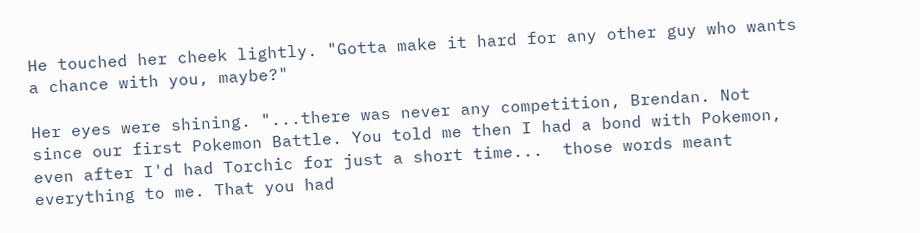He touched her cheek lightly. "Gotta make it hard for any other guy who wants a chance with you, maybe?"

Her eyes were shining. "...there was never any competition, Brendan. Not since our first Pokemon Battle. You told me then I had a bond with Pokemon, even after I'd had Torchic for just a short time...  those words meant everything to me. That you had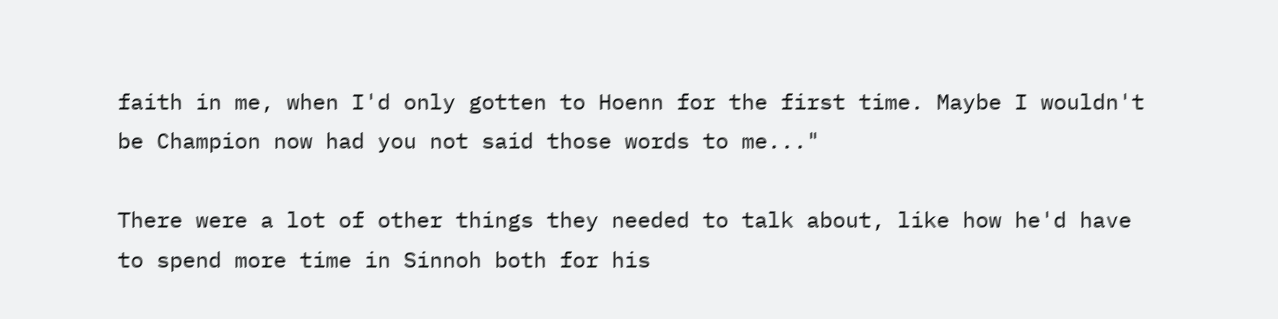faith in me, when I'd only gotten to Hoenn for the first time. Maybe I wouldn't be Champion now had you not said those words to me..."

There were a lot of other things they needed to talk about, like how he'd have to spend more time in Sinnoh both for his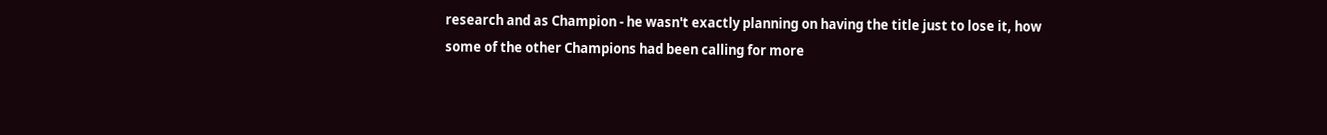research and as Champion - he wasn't exactly planning on having the title just to lose it, how some of the other Champions had been calling for more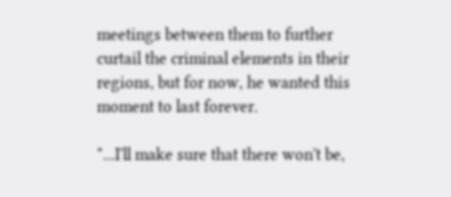meetings between them to further curtail the criminal elements in their regions, but for now, he wanted this moment to last forever.

"...I'll make sure that there won't be,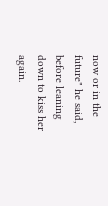now or in the future" he said, before leaning down to kiss her again.